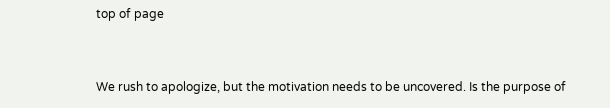top of page


We rush to apologize, but the motivation needs to be uncovered. Is the purpose of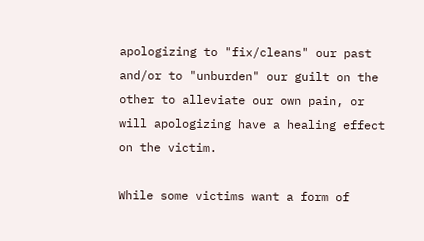apologizing to "fix/cleans" our past and/or to "unburden" our guilt on the other to alleviate our own pain, or will apologizing have a healing effect on the victim.

While some victims want a form of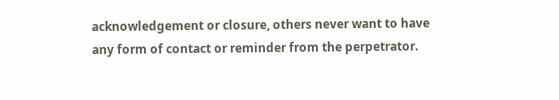acknowledgement or closure, others never want to have any form of contact or reminder from the perpetrator.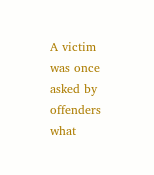A victim was once asked by offenders what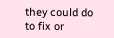they could do to fix or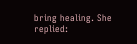bring healing. She replied: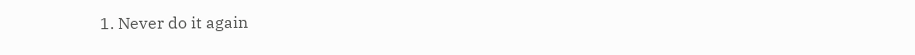1. Never do it again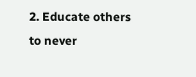2. Educate others to never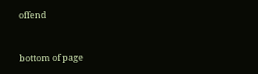offend


bottom of page